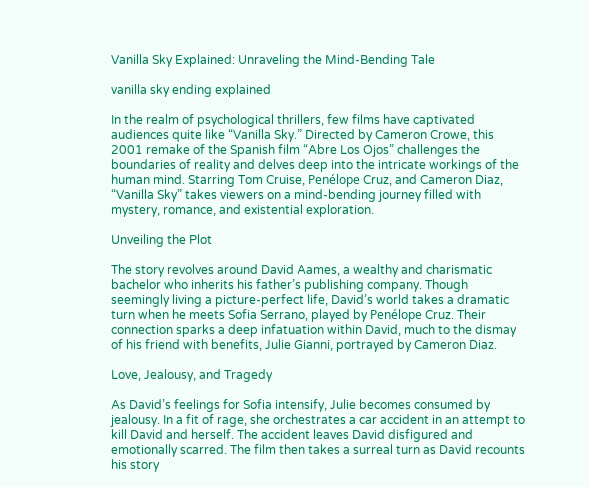Vanilla Sky Explained: Unraveling the Mind-Bending Tale

vanilla sky ending explained

In the realm of psychological thrillers, few films have captivated audiences quite like “Vanilla Sky.” Directed by Cameron Crowe, this 2001 remake of the Spanish film “Abre Los Ojos” challenges the boundaries of reality and delves deep into the intricate workings of the human mind. Starring Tom Cruise, Penélope Cruz, and Cameron Diaz, “Vanilla Sky” takes viewers on a mind-bending journey filled with mystery, romance, and existential exploration.

Unveiling the Plot

The story revolves around David Aames, a wealthy and charismatic bachelor who inherits his father’s publishing company. Though seemingly living a picture-perfect life, David’s world takes a dramatic turn when he meets Sofia Serrano, played by Penélope Cruz. Their connection sparks a deep infatuation within David, much to the dismay of his friend with benefits, Julie Gianni, portrayed by Cameron Diaz.

Love, Jealousy, and Tragedy

As David’s feelings for Sofia intensify, Julie becomes consumed by jealousy. In a fit of rage, she orchestrates a car accident in an attempt to kill David and herself. The accident leaves David disfigured and emotionally scarred. The film then takes a surreal turn as David recounts his story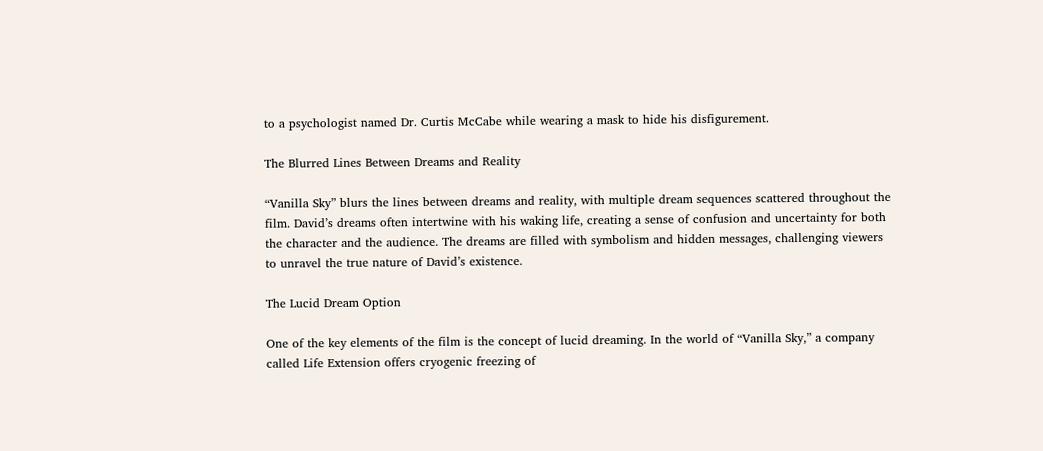to a psychologist named Dr. Curtis McCabe while wearing a mask to hide his disfigurement.

The Blurred Lines Between Dreams and Reality

“Vanilla Sky” blurs the lines between dreams and reality, with multiple dream sequences scattered throughout the film. David’s dreams often intertwine with his waking life, creating a sense of confusion and uncertainty for both the character and the audience. The dreams are filled with symbolism and hidden messages, challenging viewers to unravel the true nature of David’s existence.

The Lucid Dream Option

One of the key elements of the film is the concept of lucid dreaming. In the world of “Vanilla Sky,” a company called Life Extension offers cryogenic freezing of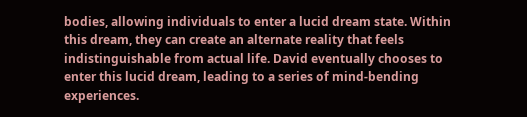bodies, allowing individuals to enter a lucid dream state. Within this dream, they can create an alternate reality that feels indistinguishable from actual life. David eventually chooses to enter this lucid dream, leading to a series of mind-bending experiences.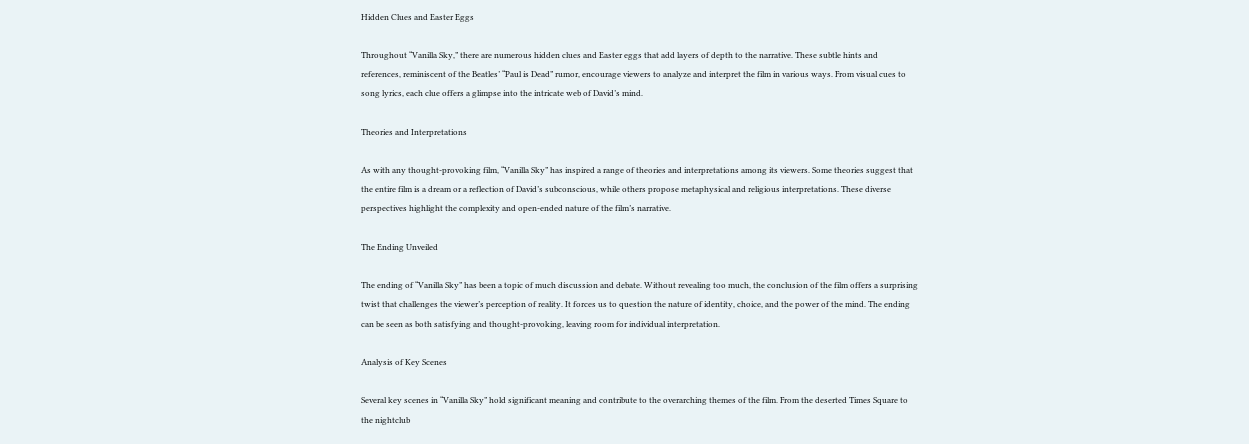Hidden Clues and Easter Eggs

Throughout “Vanilla Sky,” there are numerous hidden clues and Easter eggs that add layers of depth to the narrative. These subtle hints and references, reminiscent of the Beatles’ “Paul is Dead” rumor, encourage viewers to analyze and interpret the film in various ways. From visual cues to song lyrics, each clue offers a glimpse into the intricate web of David’s mind.

Theories and Interpretations

As with any thought-provoking film, “Vanilla Sky” has inspired a range of theories and interpretations among its viewers. Some theories suggest that the entire film is a dream or a reflection of David’s subconscious, while others propose metaphysical and religious interpretations. These diverse perspectives highlight the complexity and open-ended nature of the film’s narrative.

The Ending Unveiled

The ending of “Vanilla Sky” has been a topic of much discussion and debate. Without revealing too much, the conclusion of the film offers a surprising twist that challenges the viewer’s perception of reality. It forces us to question the nature of identity, choice, and the power of the mind. The ending can be seen as both satisfying and thought-provoking, leaving room for individual interpretation.

Analysis of Key Scenes

Several key scenes in “Vanilla Sky” hold significant meaning and contribute to the overarching themes of the film. From the deserted Times Square to the nightclub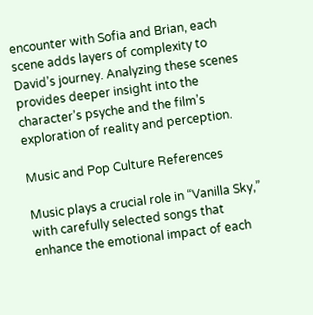encounter with Sofia and Brian, each scene adds layers of complexity to David’s journey. Analyzing these scenes provides deeper insight into the character’s psyche and the film’s exploration of reality and perception.

Music and Pop Culture References

Music plays a crucial role in “Vanilla Sky,” with carefully selected songs that enhance the emotional impact of each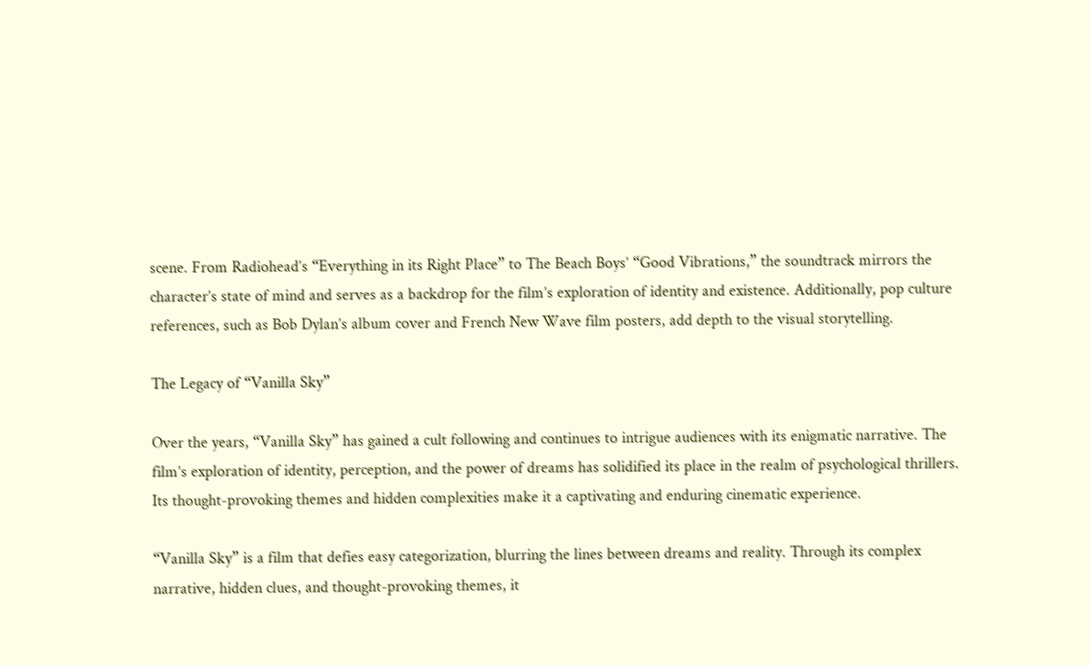scene. From Radiohead’s “Everything in its Right Place” to The Beach Boys’ “Good Vibrations,” the soundtrack mirrors the character’s state of mind and serves as a backdrop for the film’s exploration of identity and existence. Additionally, pop culture references, such as Bob Dylan’s album cover and French New Wave film posters, add depth to the visual storytelling.

The Legacy of “Vanilla Sky”

Over the years, “Vanilla Sky” has gained a cult following and continues to intrigue audiences with its enigmatic narrative. The film’s exploration of identity, perception, and the power of dreams has solidified its place in the realm of psychological thrillers. Its thought-provoking themes and hidden complexities make it a captivating and enduring cinematic experience.

“Vanilla Sky” is a film that defies easy categorization, blurring the lines between dreams and reality. Through its complex narrative, hidden clues, and thought-provoking themes, it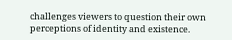challenges viewers to question their own perceptions of identity and existence.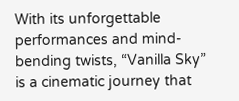With its unforgettable performances and mind-bending twists, “Vanilla Sky” is a cinematic journey that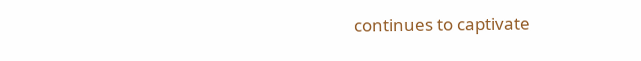continues to captivate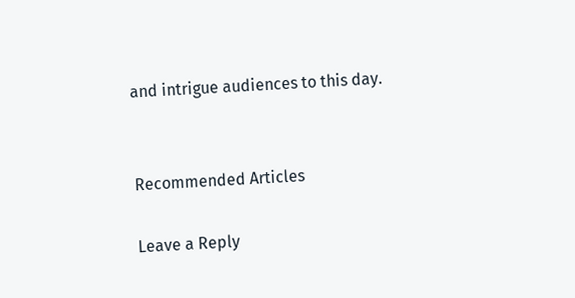and intrigue audiences to this day.


Recommended Articles

Leave a Reply